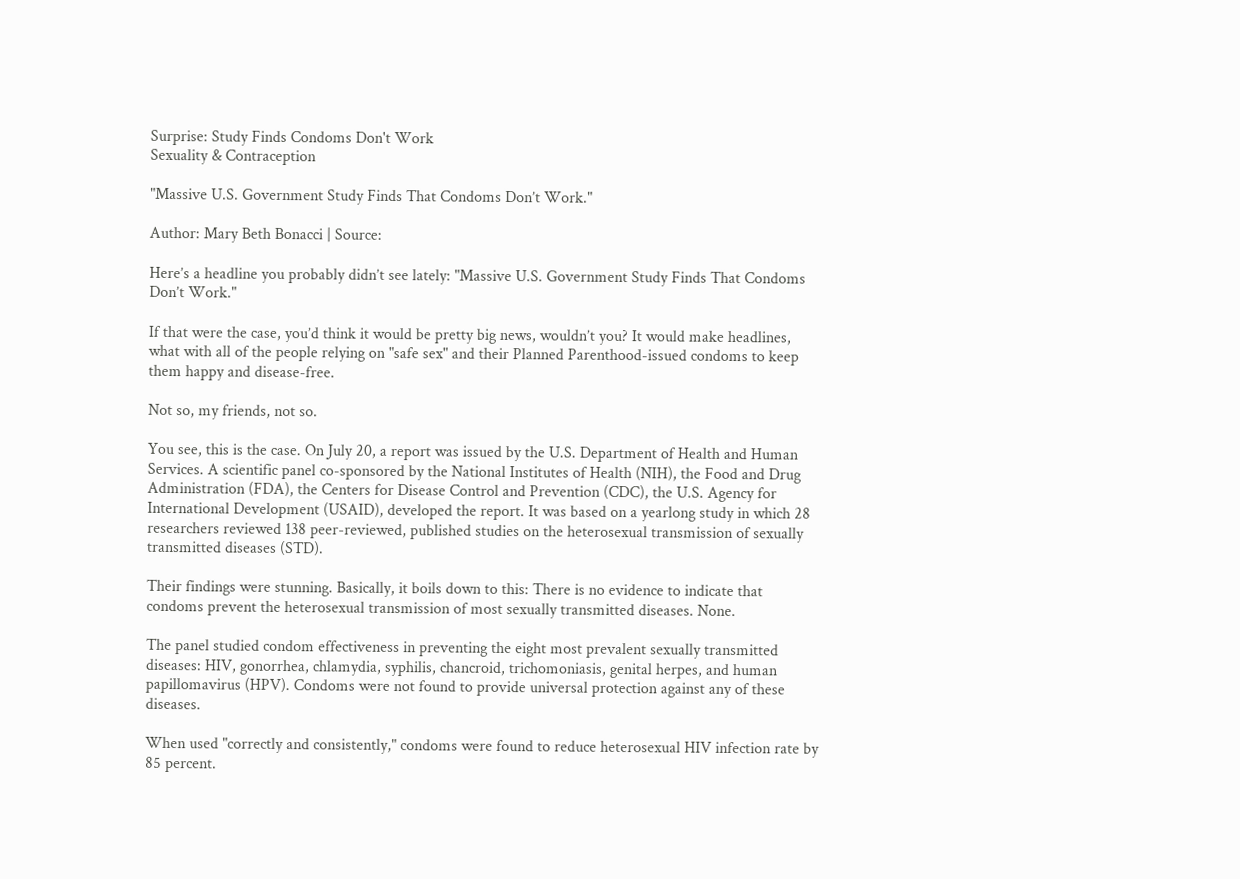Surprise: Study Finds Condoms Don't Work
Sexuality & Contraception

"Massive U.S. Government Study Finds That Condoms Don’t Work."

Author: Mary Beth Bonacci | Source:

Here’s a headline you probably didn’t see lately: "Massive U.S. Government Study Finds That Condoms Don’t Work."

If that were the case, you’d think it would be pretty big news, wouldn’t you? It would make headlines, what with all of the people relying on "safe sex" and their Planned Parenthood-issued condoms to keep them happy and disease-free.

Not so, my friends, not so.

You see, this is the case. On July 20, a report was issued by the U.S. Department of Health and Human Services. A scientific panel co-sponsored by the National Institutes of Health (NIH), the Food and Drug Administration (FDA), the Centers for Disease Control and Prevention (CDC), the U.S. Agency for International Development (USAID), developed the report. It was based on a yearlong study in which 28 researchers reviewed 138 peer-reviewed, published studies on the heterosexual transmission of sexually transmitted diseases (STD).

Their findings were stunning. Basically, it boils down to this: There is no evidence to indicate that condoms prevent the heterosexual transmission of most sexually transmitted diseases. None.

The panel studied condom effectiveness in preventing the eight most prevalent sexually transmitted diseases: HIV, gonorrhea, chlamydia, syphilis, chancroid, trichomoniasis, genital herpes, and human papillomavirus (HPV). Condoms were not found to provide universal protection against any of these diseases.

When used "correctly and consistently," condoms were found to reduce heterosexual HIV infection rate by 85 percent.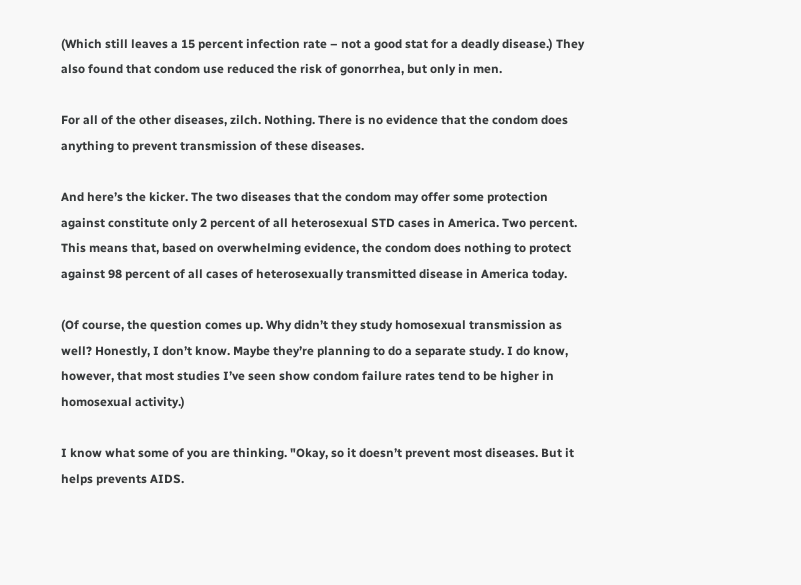(Which still leaves a 15 percent infection rate – not a good stat for a deadly disease.) They also found that condom use reduced the risk of gonorrhea, but only in men.

For all of the other diseases, zilch. Nothing. There is no evidence that the condom does anything to prevent transmission of these diseases.

And here’s the kicker. The two diseases that the condom may offer some protection against constitute only 2 percent of all heterosexual STD cases in America. Two percent. This means that, based on overwhelming evidence, the condom does nothing to protect against 98 percent of all cases of heterosexually transmitted disease in America today.

(Of course, the question comes up. Why didn’t they study homosexual transmission as well? Honestly, I don’t know. Maybe they’re planning to do a separate study. I do know, however, that most studies I’ve seen show condom failure rates tend to be higher in homosexual activity.)

I know what some of you are thinking. "Okay, so it doesn’t prevent most diseases. But it helps prevents AIDS.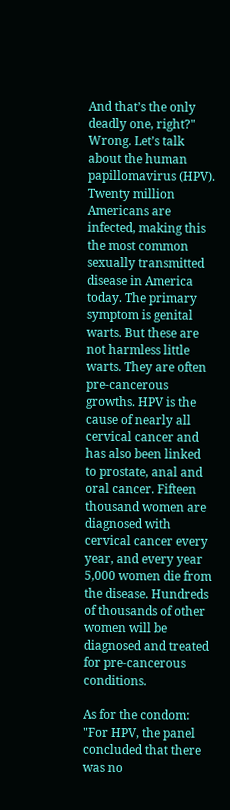And that’s the only deadly one, right?" Wrong. Let’s talk about the human papillomavirus (HPV). Twenty million Americans are infected, making this the most common sexually transmitted disease in America today. The primary symptom is genital warts. But these are not harmless little warts. They are often pre-cancerous growths. HPV is the cause of nearly all cervical cancer and has also been linked to prostate, anal and oral cancer. Fifteen thousand women are diagnosed with cervical cancer every year, and every year 5,000 women die from the disease. Hundreds of thousands of other women will be diagnosed and treated for pre-cancerous conditions.

As for the condom: "For HPV, the panel concluded that there was no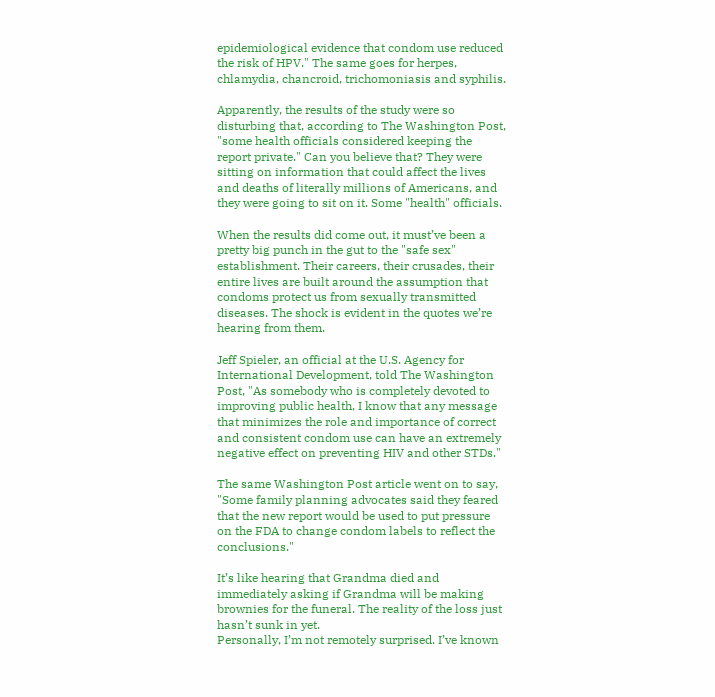epidemiological evidence that condom use reduced the risk of HPV." The same goes for herpes, chlamydia, chancroid, trichomoniasis and syphilis.

Apparently, the results of the study were so disturbing that, according to The Washington Post, "some health officials considered keeping the report private." Can you believe that? They were sitting on information that could affect the lives and deaths of literally millions of Americans, and they were going to sit on it. Some "health" officials.

When the results did come out, it must’ve been a pretty big punch in the gut to the "safe sex" establishment. Their careers, their crusades, their entire lives are built around the assumption that condoms protect us from sexually transmitted diseases. The shock is evident in the quotes we’re hearing from them.

Jeff Spieler, an official at the U.S. Agency for International Development, told The Washington Post, "As somebody who is completely devoted to improving public health, I know that any message that minimizes the role and importance of correct and consistent condom use can have an extremely negative effect on preventing HIV and other STDs."

The same Washington Post article went on to say, "Some family planning advocates said they feared that the new report would be used to put pressure on the FDA to change condom labels to reflect the conclusions."

It’s like hearing that Grandma died and immediately asking if Grandma will be making brownies for the funeral. The reality of the loss just hasn’t sunk in yet.
Personally, I’m not remotely surprised. I’ve known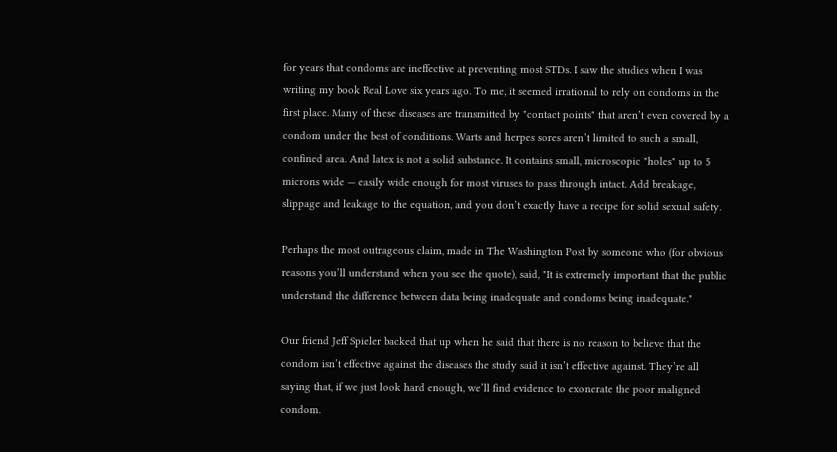for years that condoms are ineffective at preventing most STDs. I saw the studies when I was writing my book Real Love six years ago. To me, it seemed irrational to rely on condoms in the first place. Many of these diseases are transmitted by "contact points" that aren’t even covered by a condom under the best of conditions. Warts and herpes sores aren’t limited to such a small, confined area. And latex is not a solid substance. It contains small, microscopic "holes" up to 5 microns wide — easily wide enough for most viruses to pass through intact. Add breakage, slippage and leakage to the equation, and you don’t exactly have a recipe for solid sexual safety.

Perhaps the most outrageous claim, made in The Washington Post by someone who (for obvious reasons you’ll understand when you see the quote), said, "It is extremely important that the public understand the difference between data being inadequate and condoms being inadequate."

Our friend Jeff Spieler backed that up when he said that there is no reason to believe that the condom isn’t effective against the diseases the study said it isn’t effective against. They’re all saying that, if we just look hard enough, we’ll find evidence to exonerate the poor maligned condom.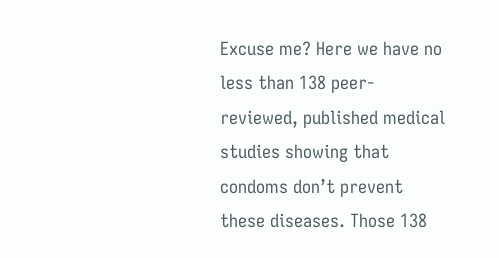Excuse me? Here we have no less than 138 peer-reviewed, published medical studies showing that condoms don’t prevent these diseases. Those 138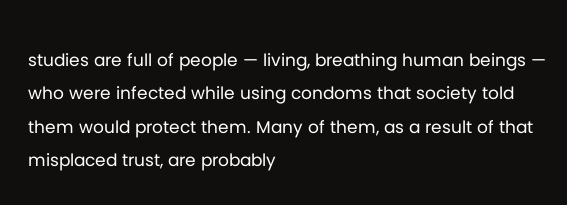studies are full of people — living, breathing human beings — who were infected while using condoms that society told them would protect them. Many of them, as a result of that misplaced trust, are probably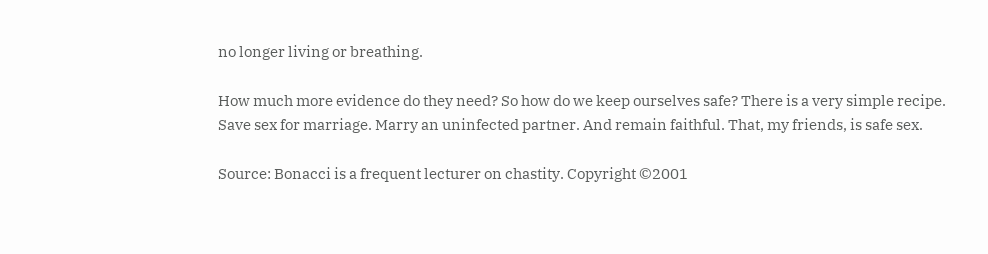no longer living or breathing.

How much more evidence do they need? So how do we keep ourselves safe? There is a very simple recipe. Save sex for marriage. Marry an uninfected partner. And remain faithful. That, my friends, is safe sex.

Source: Bonacci is a frequent lecturer on chastity. Copyright ©2001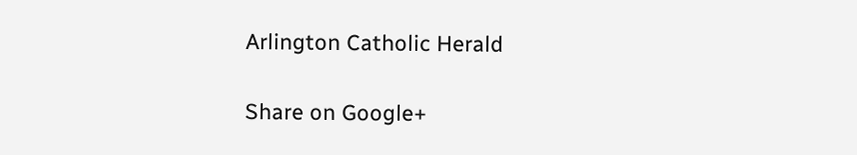Arlington Catholic Herald

Share on Google+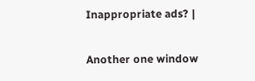Inappropriate ads? |

Another one window